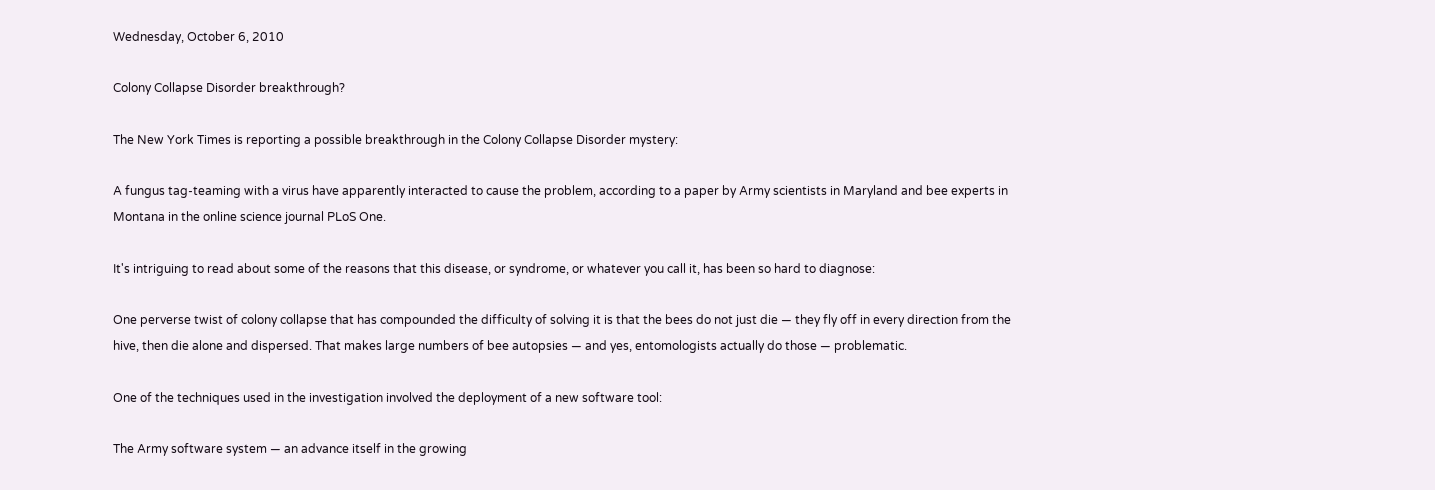Wednesday, October 6, 2010

Colony Collapse Disorder breakthrough?

The New York Times is reporting a possible breakthrough in the Colony Collapse Disorder mystery:

A fungus tag-teaming with a virus have apparently interacted to cause the problem, according to a paper by Army scientists in Maryland and bee experts in Montana in the online science journal PLoS One.

It's intriguing to read about some of the reasons that this disease, or syndrome, or whatever you call it, has been so hard to diagnose:

One perverse twist of colony collapse that has compounded the difficulty of solving it is that the bees do not just die — they fly off in every direction from the hive, then die alone and dispersed. That makes large numbers of bee autopsies — and yes, entomologists actually do those — problematic.

One of the techniques used in the investigation involved the deployment of a new software tool:

The Army software system — an advance itself in the growing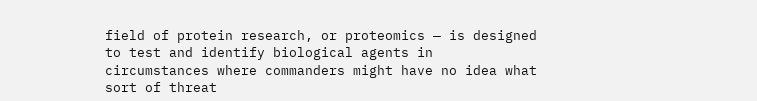field of protein research, or proteomics — is designed to test and identify biological agents in circumstances where commanders might have no idea what sort of threat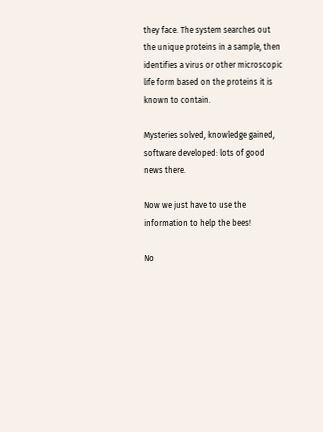they face. The system searches out the unique proteins in a sample, then identifies a virus or other microscopic life form based on the proteins it is known to contain.

Mysteries solved, knowledge gained, software developed: lots of good news there.

Now we just have to use the information to help the bees!

No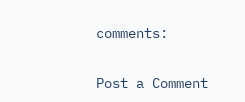comments:

Post a Comment